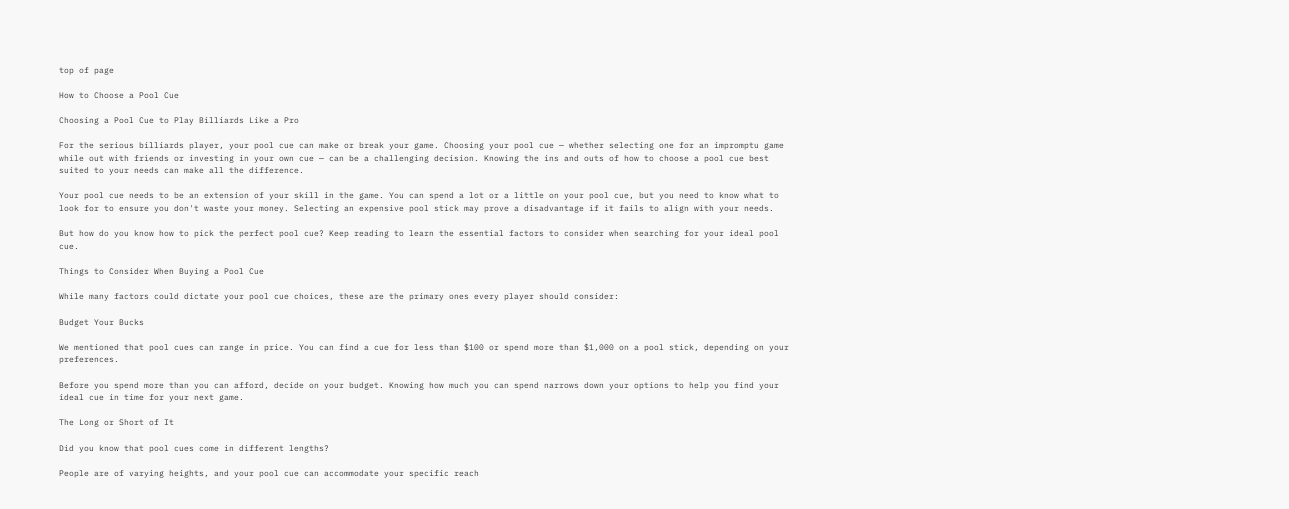top of page

How to Choose a Pool Cue

Choosing a Pool Cue to Play Billiards Like a Pro

For the serious billiards player, your pool cue can make or break your game. Choosing your pool cue — whether selecting one for an impromptu game while out with friends or investing in your own cue — can be a challenging decision. Knowing the ins and outs of how to choose a pool cue best suited to your needs can make all the difference.

Your pool cue needs to be an extension of your skill in the game. You can spend a lot or a little on your pool cue, but you need to know what to look for to ensure you don't waste your money. Selecting an expensive pool stick may prove a disadvantage if it fails to align with your needs.

But how do you know how to pick the perfect pool cue? Keep reading to learn the essential factors to consider when searching for your ideal pool cue.

Things to Consider When Buying a Pool Cue

While many factors could dictate your pool cue choices, these are the primary ones every player should consider:

Budget Your Bucks

We mentioned that pool cues can range in price. You can find a cue for less than $100 or spend more than $1,000 on a pool stick, depending on your preferences.

Before you spend more than you can afford, decide on your budget. Knowing how much you can spend narrows down your options to help you find your ideal cue in time for your next game.

The Long or Short of It

Did you know that pool cues come in different lengths?

People are of varying heights, and your pool cue can accommodate your specific reach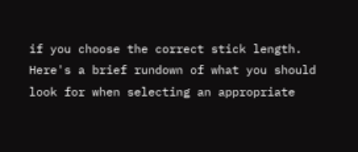if you choose the correct stick length. Here's a brief rundown of what you should look for when selecting an appropriate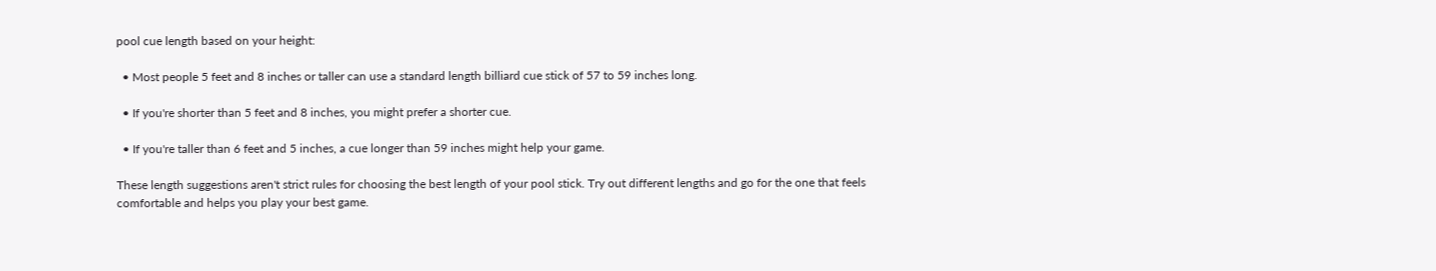pool cue length based on your height:

  • Most people 5 feet and 8 inches or taller can use a standard length billiard cue stick of 57 to 59 inches long.

  • If you're shorter than 5 feet and 8 inches, you might prefer a shorter cue.

  • If you're taller than 6 feet and 5 inches, a cue longer than 59 inches might help your game.

These length suggestions aren't strict rules for choosing the best length of your pool stick. Try out different lengths and go for the one that feels comfortable and helps you play your best game.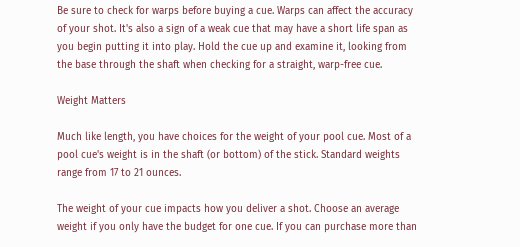Be sure to check for warps before buying a cue. Warps can affect the accuracy of your shot. It's also a sign of a weak cue that may have a short life span as you begin putting it into play. Hold the cue up and examine it, looking from the base through the shaft when checking for a straight, warp-free cue.

Weight Matters

Much like length, you have choices for the weight of your pool cue. Most of a pool cue's weight is in the shaft (or bottom) of the stick. Standard weights range from 17 to 21 ounces.

The weight of your cue impacts how you deliver a shot. Choose an average weight if you only have the budget for one cue. If you can purchase more than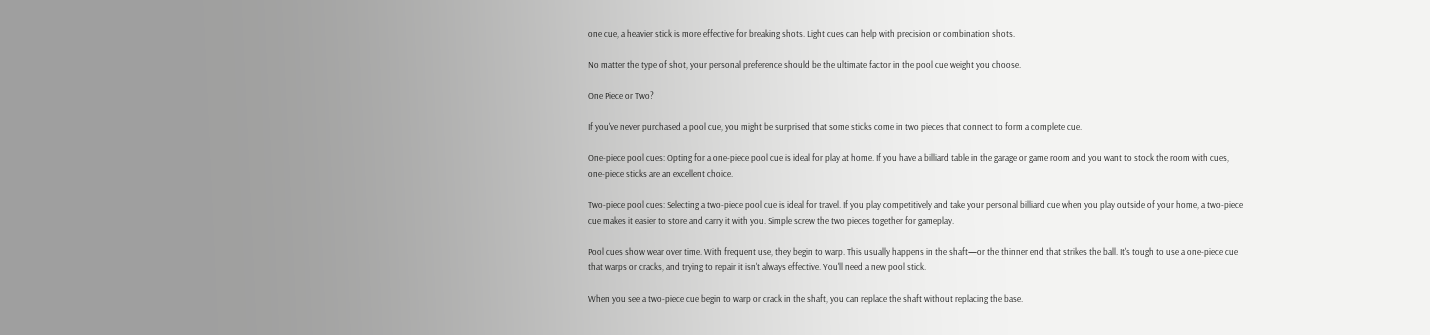one cue, a heavier stick is more effective for breaking shots. Light cues can help with precision or combination shots.

No matter the type of shot, your personal preference should be the ultimate factor in the pool cue weight you choose.

One Piece or Two?

If you've never purchased a pool cue, you might be surprised that some sticks come in two pieces that connect to form a complete cue.

One-piece pool cues: Opting for a one-piece pool cue is ideal for play at home. If you have a billiard table in the garage or game room and you want to stock the room with cues, one-piece sticks are an excellent choice.

Two-piece pool cues: Selecting a two-piece pool cue is ideal for travel. If you play competitively and take your personal billiard cue when you play outside of your home, a two-piece cue makes it easier to store and carry it with you. Simple screw the two pieces together for gameplay.

Pool cues show wear over time. With frequent use, they begin to warp. This usually happens in the shaft—or the thinner end that strikes the ball. It's tough to use a one-piece cue that warps or cracks, and trying to repair it isn't always effective. You'll need a new pool stick.

When you see a two-piece cue begin to warp or crack in the shaft, you can replace the shaft without replacing the base.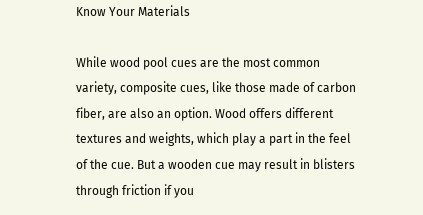Know Your Materials

While wood pool cues are the most common variety, composite cues, like those made of carbon fiber, are also an option. Wood offers different textures and weights, which play a part in the feel of the cue. But a wooden cue may result in blisters through friction if you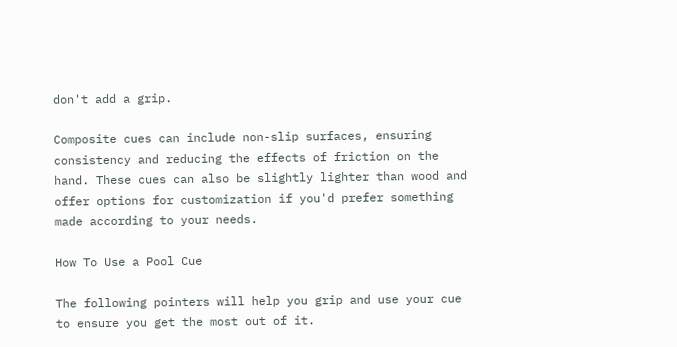don't add a grip.

Composite cues can include non-slip surfaces, ensuring consistency and reducing the effects of friction on the hand. These cues can also be slightly lighter than wood and offer options for customization if you'd prefer something made according to your needs.

How To Use a Pool Cue

The following pointers will help you grip and use your cue to ensure you get the most out of it.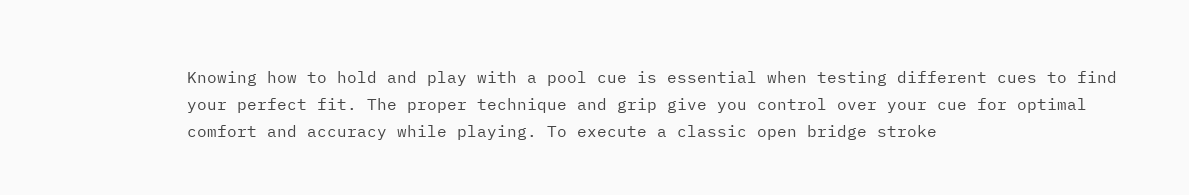Knowing how to hold and play with a pool cue is essential when testing different cues to find your perfect fit. The proper technique and grip give you control over your cue for optimal comfort and accuracy while playing. To execute a classic open bridge stroke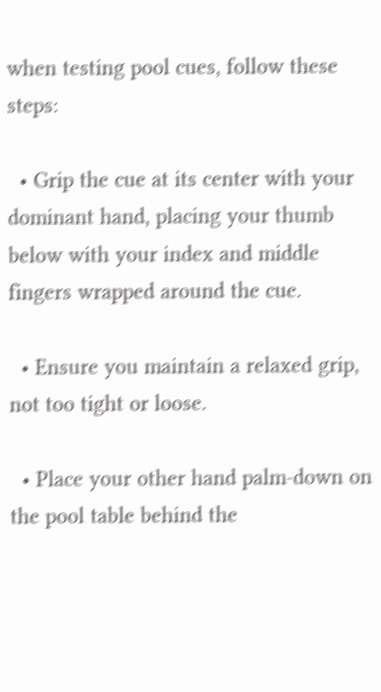when testing pool cues, follow these steps:

  • Grip the cue at its center with your dominant hand, placing your thumb below with your index and middle fingers wrapped around the cue.

  • Ensure you maintain a relaxed grip, not too tight or loose.

  • Place your other hand palm-down on the pool table behind the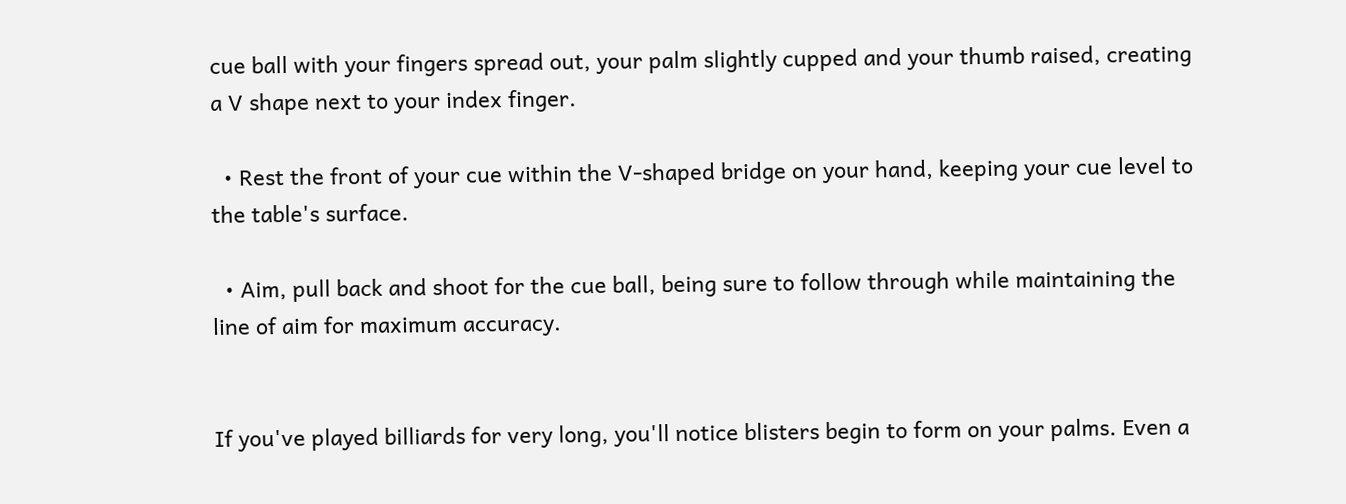cue ball with your fingers spread out, your palm slightly cupped and your thumb raised, creating a V shape next to your index finger.

  • Rest the front of your cue within the V-shaped bridge on your hand, keeping your cue level to the table's surface.

  • Aim, pull back and shoot for the cue ball, being sure to follow through while maintaining the line of aim for maximum accuracy.


If you've played billiards for very long, you'll notice blisters begin to form on your palms. Even a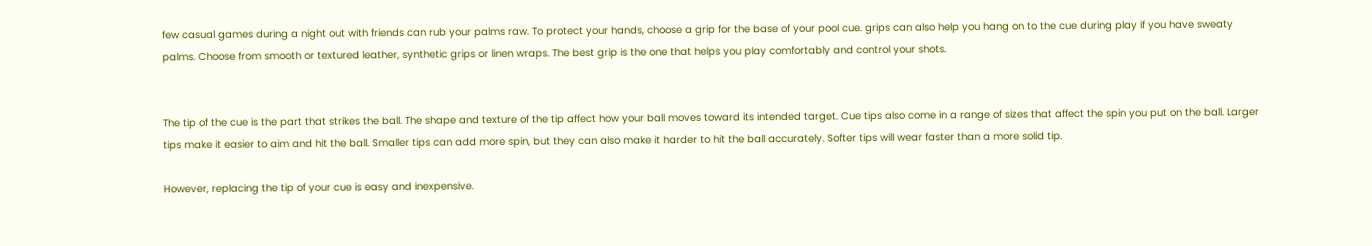few casual games during a night out with friends can rub your palms raw. To protect your hands, choose a grip for the base of your pool cue. grips can also help you hang on to the cue during play if you have sweaty palms. Choose from smooth or textured leather, synthetic grips or linen wraps. The best grip is the one that helps you play comfortably and control your shots.


The tip of the cue is the part that strikes the ball. The shape and texture of the tip affect how your ball moves toward its intended target. Cue tips also come in a range of sizes that affect the spin you put on the ball. Larger tips make it easier to aim and hit the ball. Smaller tips can add more spin, but they can also make it harder to hit the ball accurately. Softer tips will wear faster than a more solid tip.

However, replacing the tip of your cue is easy and inexpensive.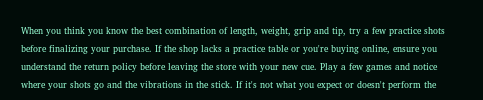When you think you know the best combination of length, weight, grip and tip, try a few practice shots before finalizing your purchase. If the shop lacks a practice table or you're buying online, ensure you understand the return policy before leaving the store with your new cue. Play a few games and notice where your shots go and the vibrations in the stick. If it's not what you expect or doesn't perform the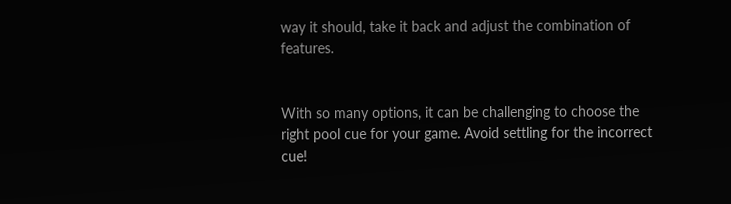way it should, take it back and adjust the combination of features.


With so many options, it can be challenging to choose the right pool cue for your game. Avoid settling for the incorrect cue!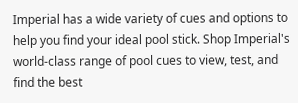Imperial has a wide variety of cues and options to help you find your ideal pool stick. Shop Imperial's world-class range of pool cues to view, test, and find the best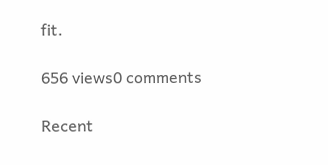fit.

656 views0 comments

Recent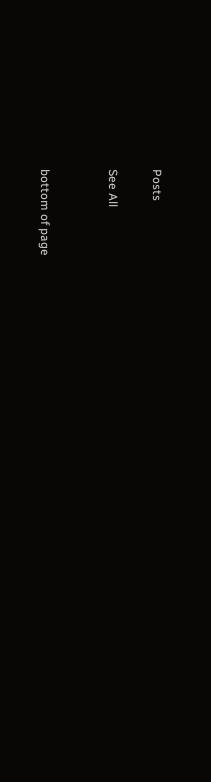Posts

See All


bottom of page